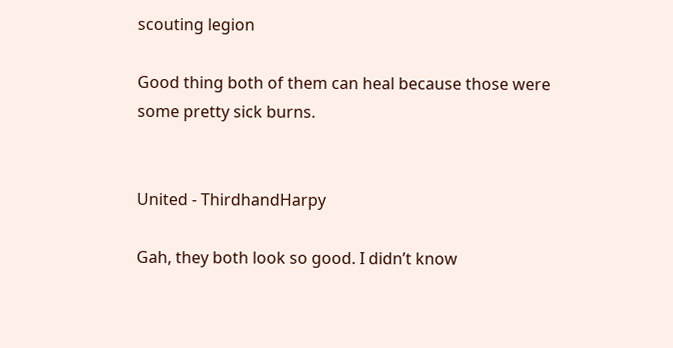scouting legion

Good thing both of them can heal because those were some pretty sick burns.


United - ThirdhandHarpy

Gah, they both look so good. I didn’t know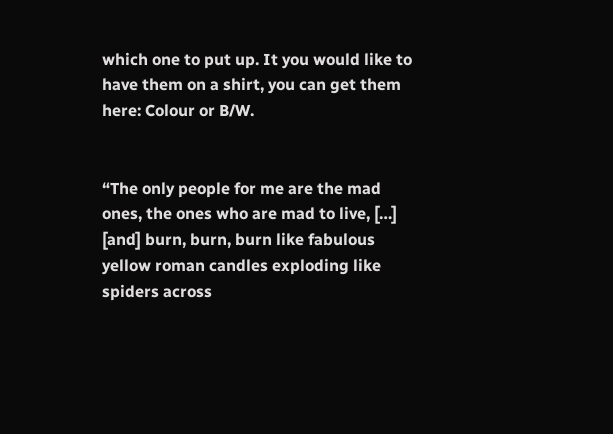which one to put up. It you would like to have them on a shirt, you can get them here: Colour or B/W.


“The only people for me are the mad ones, the ones who are mad to live, […] [and] burn, burn, burn like fabulous yellow roman candles exploding like spiders across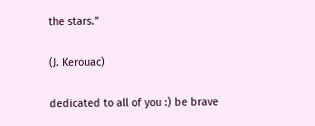the stars.”

(J. Kerouac)

dedicated to all of you :) be brave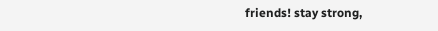friends! stay strong,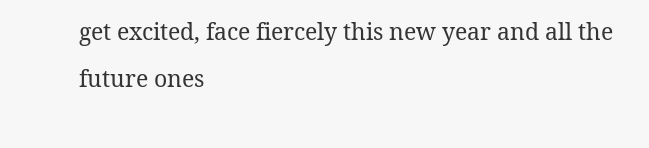get excited, face fiercely this new year and all the future ones